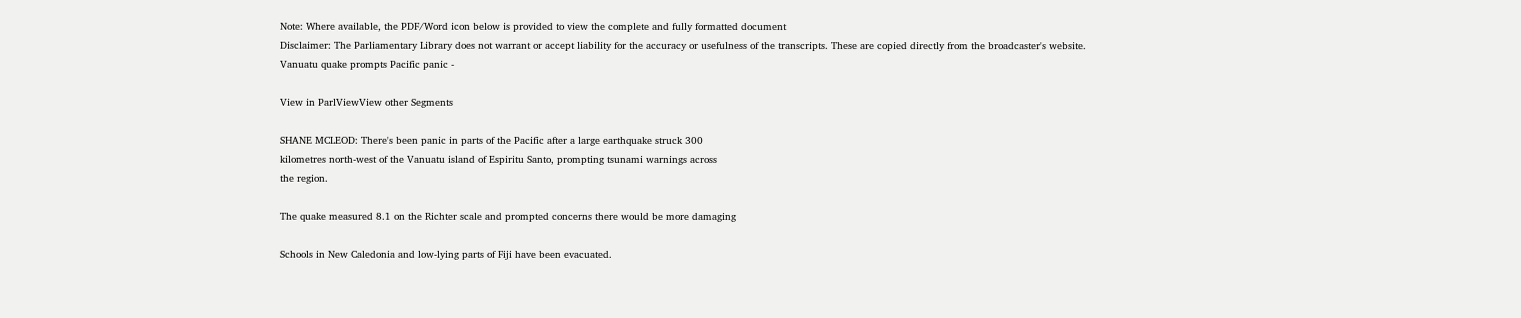Note: Where available, the PDF/Word icon below is provided to view the complete and fully formatted document
Disclaimer: The Parliamentary Library does not warrant or accept liability for the accuracy or usefulness of the transcripts. These are copied directly from the broadcaster's website.
Vanuatu quake prompts Pacific panic -

View in ParlViewView other Segments

SHANE MCLEOD: There's been panic in parts of the Pacific after a large earthquake struck 300
kilometres north-west of the Vanuatu island of Espiritu Santo, prompting tsunami warnings across
the region.

The quake measured 8.1 on the Richter scale and prompted concerns there would be more damaging

Schools in New Caledonia and low-lying parts of Fiji have been evacuated.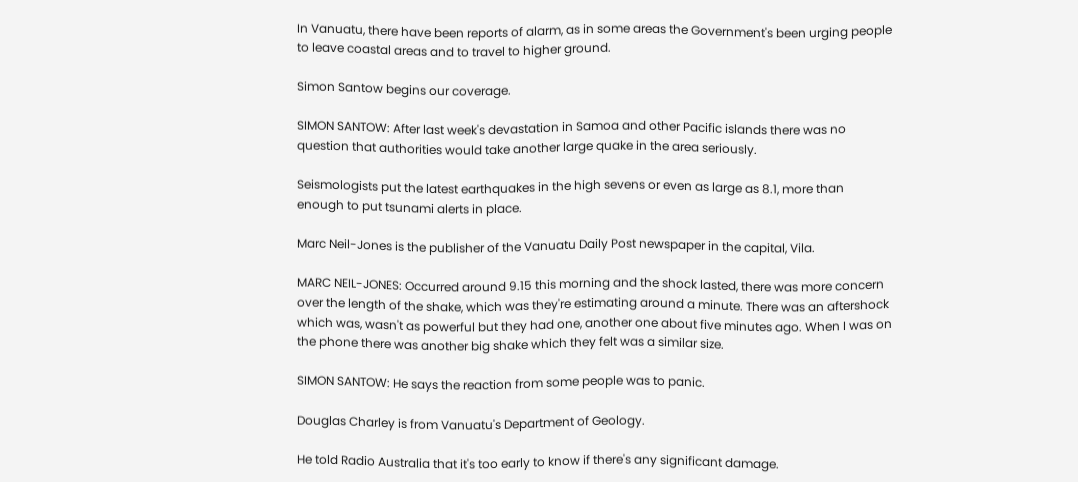In Vanuatu, there have been reports of alarm, as in some areas the Government's been urging people
to leave coastal areas and to travel to higher ground.

Simon Santow begins our coverage.

SIMON SANTOW: After last week's devastation in Samoa and other Pacific islands there was no
question that authorities would take another large quake in the area seriously.

Seismologists put the latest earthquakes in the high sevens or even as large as 8.1, more than
enough to put tsunami alerts in place.

Marc Neil-Jones is the publisher of the Vanuatu Daily Post newspaper in the capital, Vila.

MARC NEIL-JONES: Occurred around 9.15 this morning and the shock lasted, there was more concern
over the length of the shake, which was they're estimating around a minute. There was an aftershock
which was, wasn't as powerful but they had one, another one about five minutes ago. When I was on
the phone there was another big shake which they felt was a similar size.

SIMON SANTOW: He says the reaction from some people was to panic.

Douglas Charley is from Vanuatu's Department of Geology.

He told Radio Australia that it's too early to know if there's any significant damage.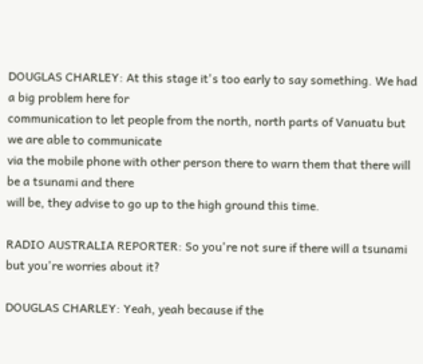DOUGLAS CHARLEY: At this stage it's too early to say something. We had a big problem here for
communication to let people from the north, north parts of Vanuatu but we are able to communicate
via the mobile phone with other person there to warn them that there will be a tsunami and there
will be, they advise to go up to the high ground this time.

RADIO AUSTRALIA REPORTER: So you're not sure if there will a tsunami but you're worries about it?

DOUGLAS CHARLEY: Yeah, yeah because if the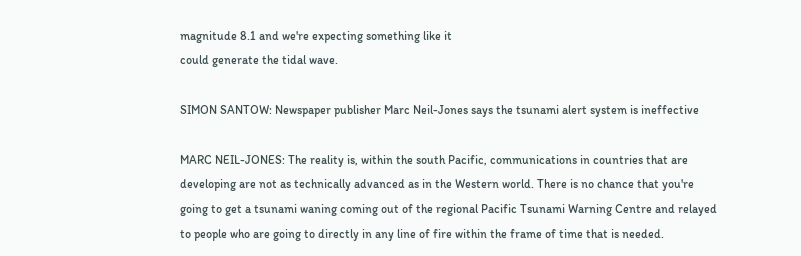magnitude 8.1 and we're expecting something like it
could generate the tidal wave.

SIMON SANTOW: Newspaper publisher Marc Neil-Jones says the tsunami alert system is ineffective

MARC NEIL-JONES: The reality is, within the south Pacific, communications in countries that are
developing are not as technically advanced as in the Western world. There is no chance that you're
going to get a tsunami waning coming out of the regional Pacific Tsunami Warning Centre and relayed
to people who are going to directly in any line of fire within the frame of time that is needed.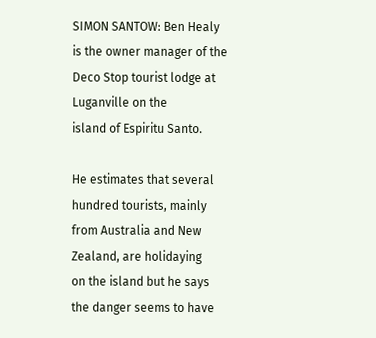SIMON SANTOW: Ben Healy is the owner manager of the Deco Stop tourist lodge at Luganville on the
island of Espiritu Santo.

He estimates that several hundred tourists, mainly from Australia and New Zealand, are holidaying
on the island but he says the danger seems to have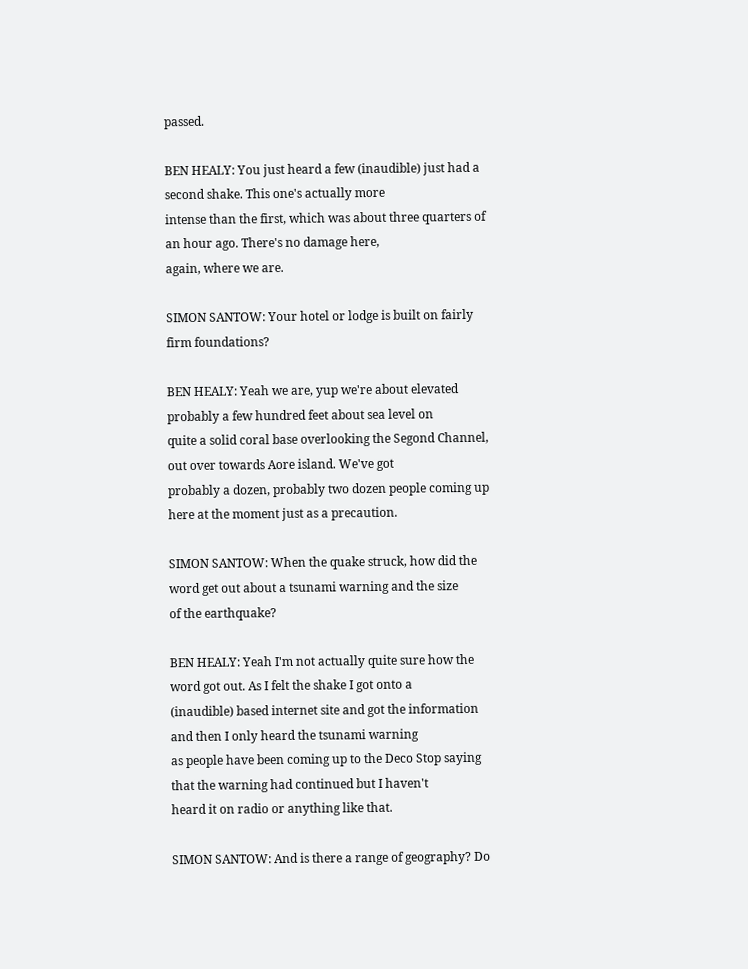passed.

BEN HEALY: You just heard a few (inaudible) just had a second shake. This one's actually more
intense than the first, which was about three quarters of an hour ago. There's no damage here,
again, where we are.

SIMON SANTOW: Your hotel or lodge is built on fairly firm foundations?

BEN HEALY: Yeah we are, yup we're about elevated probably a few hundred feet about sea level on
quite a solid coral base overlooking the Segond Channel, out over towards Aore island. We've got
probably a dozen, probably two dozen people coming up here at the moment just as a precaution.

SIMON SANTOW: When the quake struck, how did the word get out about a tsunami warning and the size
of the earthquake?

BEN HEALY: Yeah I'm not actually quite sure how the word got out. As I felt the shake I got onto a
(inaudible) based internet site and got the information and then I only heard the tsunami warning
as people have been coming up to the Deco Stop saying that the warning had continued but I haven't
heard it on radio or anything like that.

SIMON SANTOW: And is there a range of geography? Do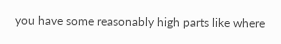you have some reasonably high parts like where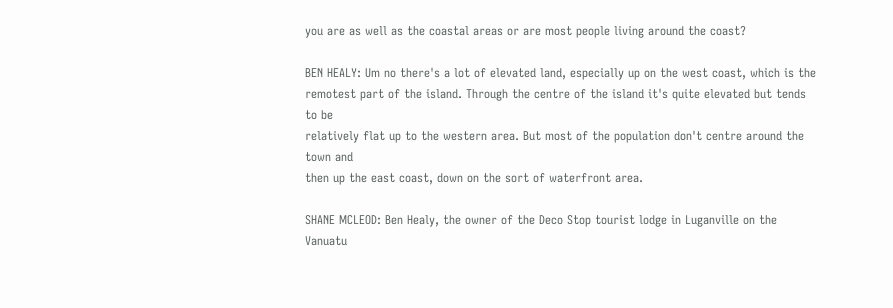you are as well as the coastal areas or are most people living around the coast?

BEN HEALY: Um no there's a lot of elevated land, especially up on the west coast, which is the
remotest part of the island. Through the centre of the island it's quite elevated but tends to be
relatively flat up to the western area. But most of the population don't centre around the town and
then up the east coast, down on the sort of waterfront area.

SHANE MCLEOD: Ben Healy, the owner of the Deco Stop tourist lodge in Luganville on the Vanuatu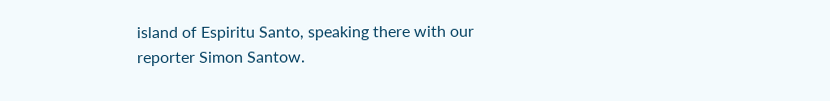island of Espiritu Santo, speaking there with our reporter Simon Santow.